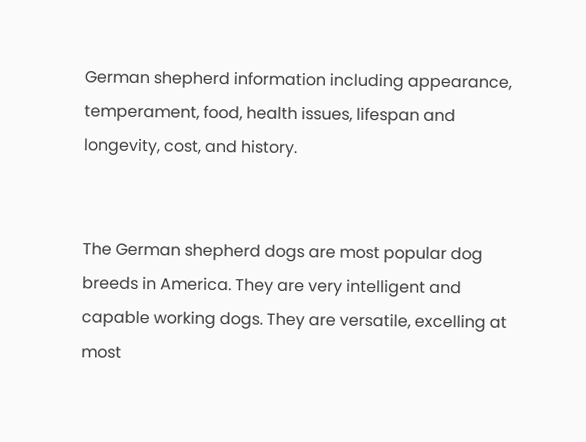German shepherd information including appearance, temperament, food, health issues, lifespan and longevity, cost, and history.


The German shepherd dogs are most popular dog breeds in America. They are very intelligent and capable working dogs. They are versatile, excelling at most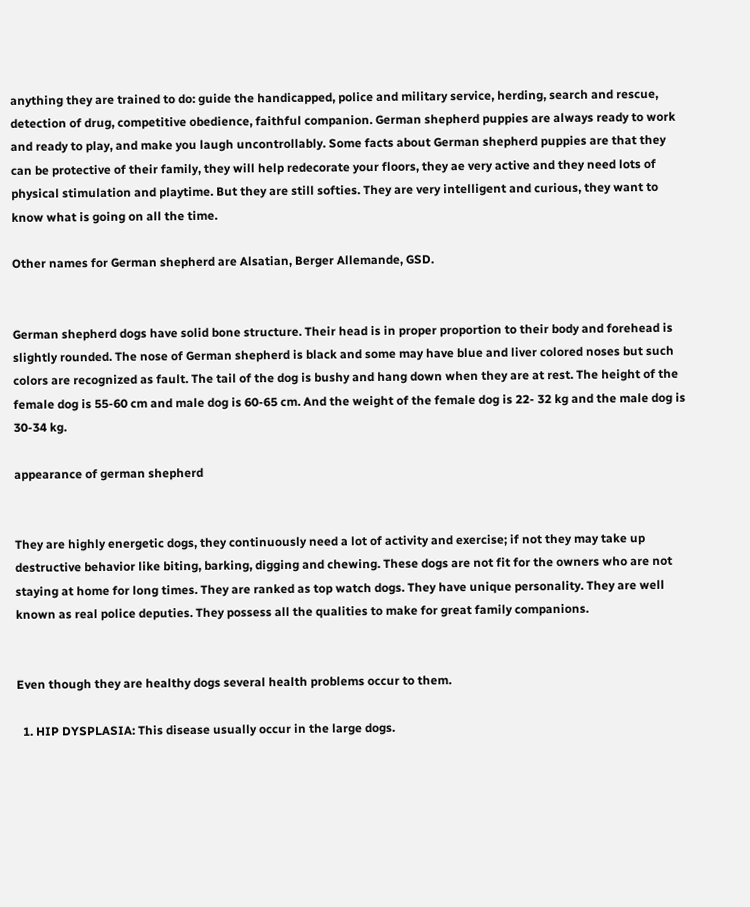anything they are trained to do: guide the handicapped, police and military service, herding, search and rescue, detection of drug, competitive obedience, faithful companion. German shepherd puppies are always ready to work and ready to play, and make you laugh uncontrollably. Some facts about German shepherd puppies are that they can be protective of their family, they will help redecorate your floors, they ae very active and they need lots of physical stimulation and playtime. But they are still softies. They are very intelligent and curious, they want to know what is going on all the time.

Other names for German shepherd are Alsatian, Berger Allemande, GSD.


German shepherd dogs have solid bone structure. Their head is in proper proportion to their body and forehead is slightly rounded. The nose of German shepherd is black and some may have blue and liver colored noses but such colors are recognized as fault. The tail of the dog is bushy and hang down when they are at rest. The height of the female dog is 55-60 cm and male dog is 60-65 cm. And the weight of the female dog is 22- 32 kg and the male dog is 30-34 kg.

appearance of german shepherd


They are highly energetic dogs, they continuously need a lot of activity and exercise; if not they may take up destructive behavior like biting, barking, digging and chewing. These dogs are not fit for the owners who are not staying at home for long times. They are ranked as top watch dogs. They have unique personality. They are well known as real police deputies. They possess all the qualities to make for great family companions.


Even though they are healthy dogs several health problems occur to them.

  1. HIP DYSPLASIA: This disease usually occur in the large dogs.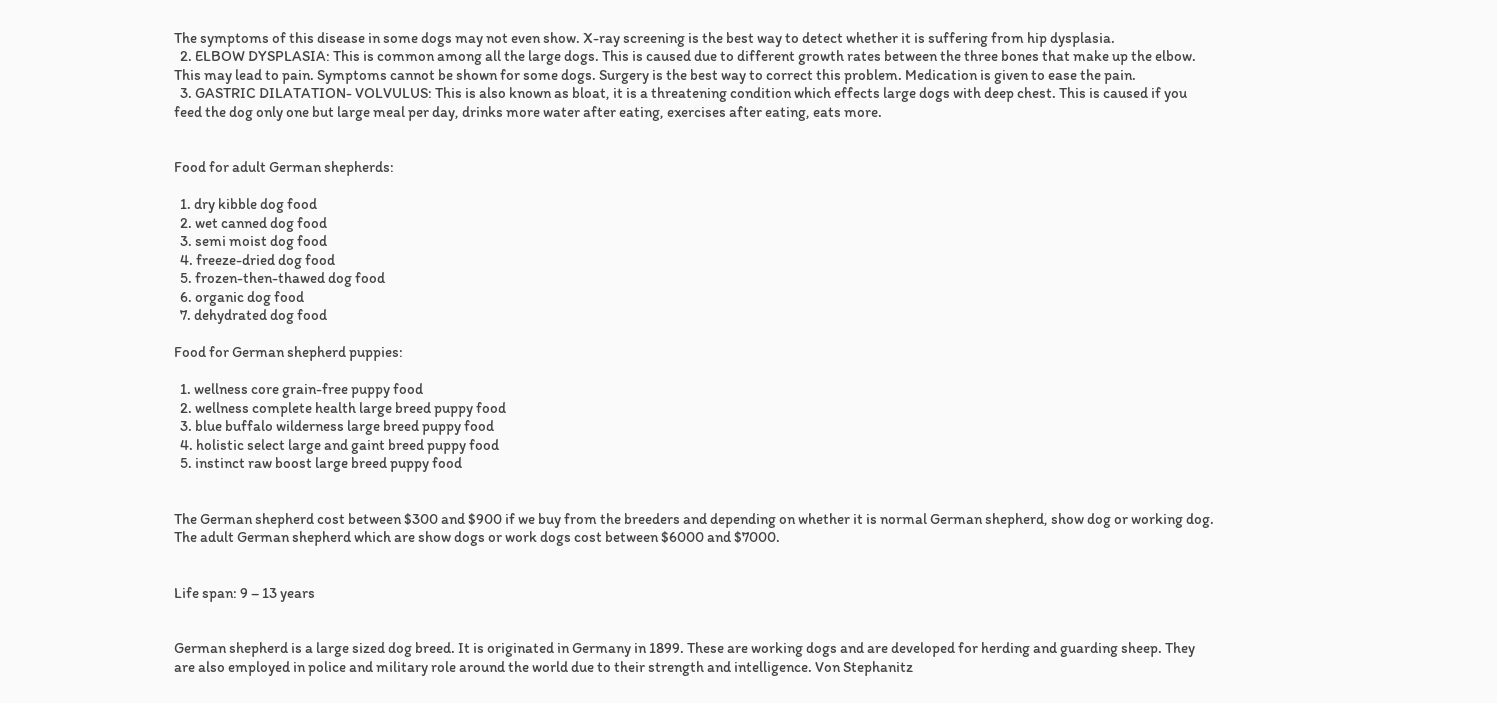The symptoms of this disease in some dogs may not even show. X-ray screening is the best way to detect whether it is suffering from hip dysplasia.
  2. ELBOW DYSPLASIA: This is common among all the large dogs. This is caused due to different growth rates between the three bones that make up the elbow. This may lead to pain. Symptoms cannot be shown for some dogs. Surgery is the best way to correct this problem. Medication is given to ease the pain.
  3. GASTRIC DILATATION- VOLVULUS: This is also known as bloat, it is a threatening condition which effects large dogs with deep chest. This is caused if you feed the dog only one but large meal per day, drinks more water after eating, exercises after eating, eats more.


Food for adult German shepherds:

  1. dry kibble dog food
  2. wet canned dog food
  3. semi moist dog food
  4. freeze-dried dog food
  5. frozen-then-thawed dog food
  6. organic dog food
  7. dehydrated dog food

Food for German shepherd puppies:

  1. wellness core grain-free puppy food
  2. wellness complete health large breed puppy food
  3. blue buffalo wilderness large breed puppy food
  4. holistic select large and gaint breed puppy food
  5. instinct raw boost large breed puppy food


The German shepherd cost between $300 and $900 if we buy from the breeders and depending on whether it is normal German shepherd, show dog or working dog. The adult German shepherd which are show dogs or work dogs cost between $6000 and $7000.


Life span: 9 – 13 years


German shepherd is a large sized dog breed. It is originated in Germany in 1899. These are working dogs and are developed for herding and guarding sheep. They are also employed in police and military role around the world due to their strength and intelligence. Von Stephanitz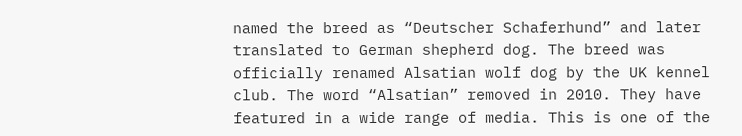named the breed as “Deutscher Schaferhund” and later translated to German shepherd dog. The breed was officially renamed Alsatian wolf dog by the UK kennel club. The word “Alsatian” removed in 2010. They have featured in a wide range of media. This is one of the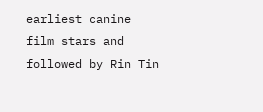earliest canine film stars and followed by Rin Tin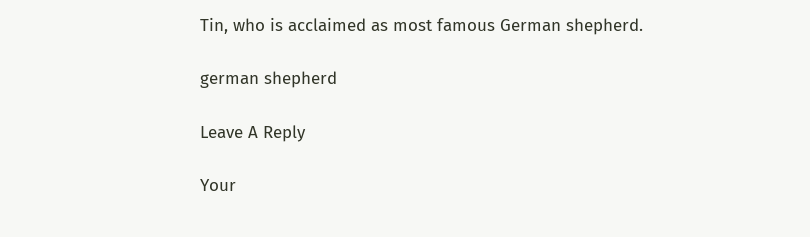Tin, who is acclaimed as most famous German shepherd.

german shepherd

Leave A Reply

Your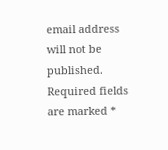email address will not be published. Required fields are marked *